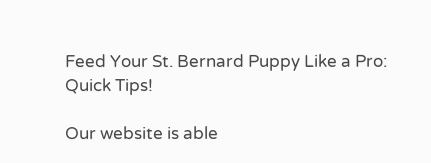Feed Your St. Bernard Puppy Like a Pro: Quick Tips!

Our website is able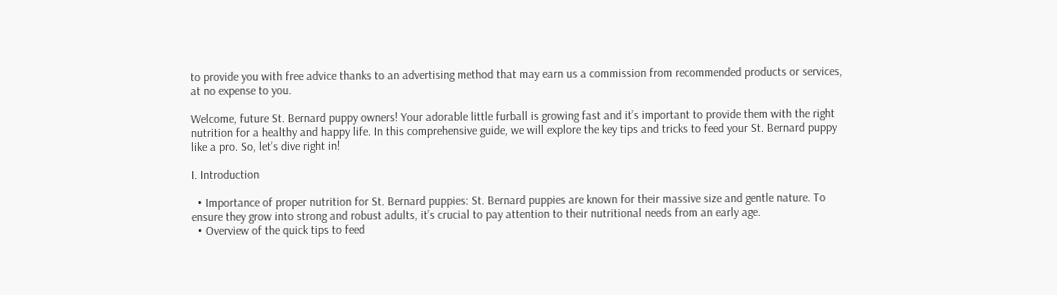to provide you with free advice thanks to an advertising method that may earn us a commission from recommended products or services, at no expense to you.

Welcome, future St. Bernard puppy owners! Your adorable little furball is growing fast and it’s important to provide them with the right nutrition for a healthy and happy life. In this comprehensive guide, we will explore the key tips and tricks to feed your St. Bernard puppy like a pro. So, let’s dive right in!

I. Introduction

  • Importance of proper nutrition for St. Bernard puppies: St. Bernard puppies are known for their massive size and gentle nature. To ensure they grow into strong and robust adults, it’s crucial to pay attention to their nutritional needs from an early age.
  • Overview of the quick tips to feed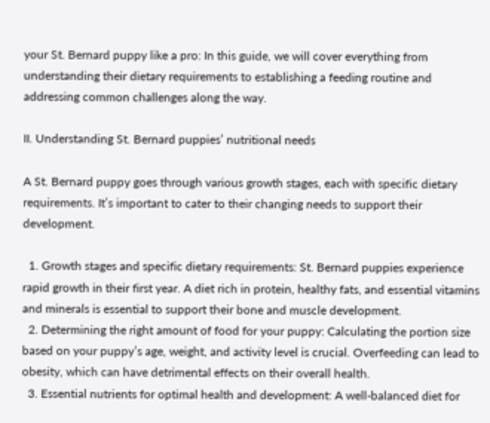your St. Bernard puppy like a pro: In this guide, we will cover everything from understanding their dietary requirements to establishing a feeding routine and addressing common challenges along the way.

II. Understanding St. Bernard puppies’ nutritional needs

A St. Bernard puppy goes through various growth stages, each with specific dietary requirements. It’s important to cater to their changing needs to support their development.

  1. Growth stages and specific dietary requirements: St. Bernard puppies experience rapid growth in their first year. A diet rich in protein, healthy fats, and essential vitamins and minerals is essential to support their bone and muscle development.
  2. Determining the right amount of food for your puppy: Calculating the portion size based on your puppy’s age, weight, and activity level is crucial. Overfeeding can lead to obesity, which can have detrimental effects on their overall health.
  3. Essential nutrients for optimal health and development: A well-balanced diet for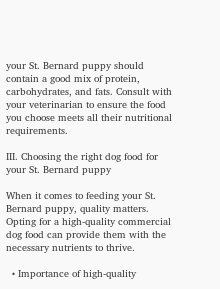your St. Bernard puppy should contain a good mix of protein, carbohydrates, and fats. Consult with your veterinarian to ensure the food you choose meets all their nutritional requirements.

III. Choosing the right dog food for your St. Bernard puppy

When it comes to feeding your St. Bernard puppy, quality matters. Opting for a high-quality commercial dog food can provide them with the necessary nutrients to thrive.

  • Importance of high-quality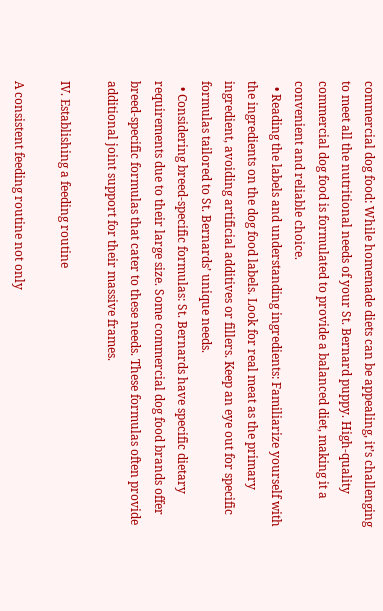commercial dog food: While homemade diets can be appealing, it’s challenging to meet all the nutritional needs of your St. Bernard puppy. High-quality commercial dog food is formulated to provide a balanced diet, making it a convenient and reliable choice.
  • Reading the labels and understanding ingredients: Familiarize yourself with the ingredients on the dog food labels. Look for real meat as the primary ingredient, avoiding artificial additives or fillers. Keep an eye out for specific formulas tailored to St. Bernards’ unique needs.
  • Considering breed-specific formulas: St. Bernards have specific dietary requirements due to their large size. Some commercial dog food brands offer breed-specific formulas that cater to these needs. These formulas often provide additional joint support for their massive frames.

IV. Establishing a feeding routine

A consistent feeding routine not only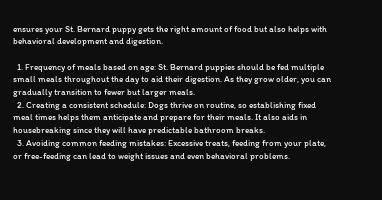ensures your St. Bernard puppy gets the right amount of food but also helps with behavioral development and digestion.

  1. Frequency of meals based on age: St. Bernard puppies should be fed multiple small meals throughout the day to aid their digestion. As they grow older, you can gradually transition to fewer but larger meals.
  2. Creating a consistent schedule: Dogs thrive on routine, so establishing fixed meal times helps them anticipate and prepare for their meals. It also aids in housebreaking since they will have predictable bathroom breaks.
  3. Avoiding common feeding mistakes: Excessive treats, feeding from your plate, or free-feeding can lead to weight issues and even behavioral problems.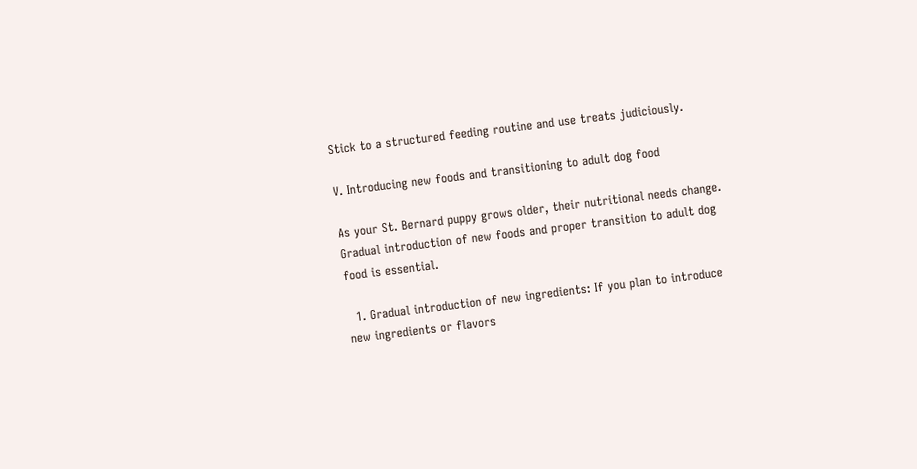Stick to a structured feeding routine and use treats judiciously.

V. Introducing new foods and transitioning to adult dog food

As your St. Bernard puppy grows older, their nutritional needs change. Gradual introduction of new foods and proper transition to adult dog food is essential.

  1. Gradual introduction of new ingredients: If you plan to introduce new ingredients or flavors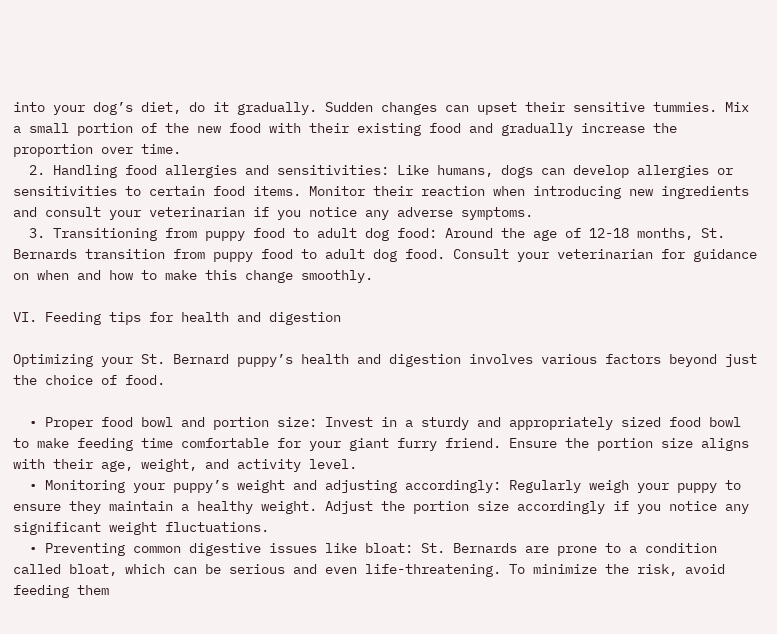into your dog’s diet, do it gradually. Sudden changes can upset their sensitive tummies. Mix a small portion of the new food with their existing food and gradually increase the proportion over time.
  2. Handling food allergies and sensitivities: Like humans, dogs can develop allergies or sensitivities to certain food items. Monitor their reaction when introducing new ingredients and consult your veterinarian if you notice any adverse symptoms.
  3. Transitioning from puppy food to adult dog food: Around the age of 12-18 months, St. Bernards transition from puppy food to adult dog food. Consult your veterinarian for guidance on when and how to make this change smoothly.

VI. Feeding tips for health and digestion

Optimizing your St. Bernard puppy’s health and digestion involves various factors beyond just the choice of food.

  • Proper food bowl and portion size: Invest in a sturdy and appropriately sized food bowl to make feeding time comfortable for your giant furry friend. Ensure the portion size aligns with their age, weight, and activity level.
  • Monitoring your puppy’s weight and adjusting accordingly: Regularly weigh your puppy to ensure they maintain a healthy weight. Adjust the portion size accordingly if you notice any significant weight fluctuations.
  • Preventing common digestive issues like bloat: St. Bernards are prone to a condition called bloat, which can be serious and even life-threatening. To minimize the risk, avoid feeding them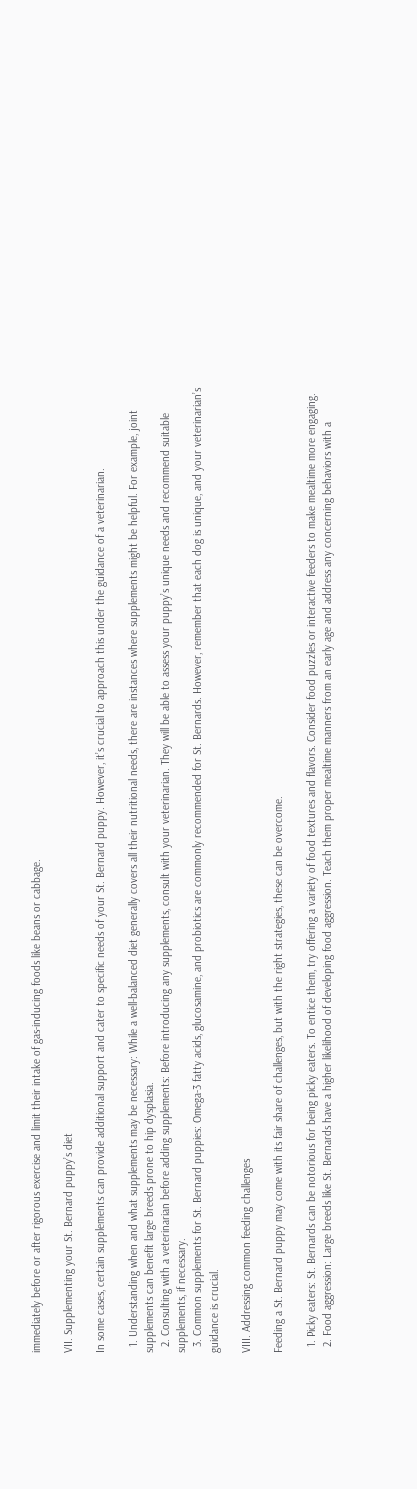immediately before or after rigorous exercise and limit their intake of gas-inducing foods like beans or cabbage.

VII. Supplementing your St. Bernard puppy’s diet

In some cases, certain supplements can provide additional support and cater to specific needs of your St. Bernard puppy. However, it’s crucial to approach this under the guidance of a veterinarian.

  1. Understanding when and what supplements may be necessary: While a well-balanced diet generally covers all their nutritional needs, there are instances where supplements might be helpful. For example, joint supplements can benefit large breeds prone to hip dysplasia.
  2. Consulting with a veterinarian before adding supplements: Before introducing any supplements, consult with your veterinarian. They will be able to assess your puppy’s unique needs and recommend suitable supplements, if necessary.
  3. Common supplements for St. Bernard puppies: Omega-3 fatty acids, glucosamine, and probiotics are commonly recommended for St. Bernards. However, remember that each dog is unique, and your veterinarian’s guidance is crucial.

VIII. Addressing common feeding challenges

Feeding a St. Bernard puppy may come with its fair share of challenges, but with the right strategies, these can be overcome.

  1. Picky eaters: St. Bernards can be notorious for being picky eaters. To entice them, try offering a variety of food textures and flavors. Consider food puzzles or interactive feeders to make mealtime more engaging.
  2. Food aggression: Large breeds like St. Bernards have a higher likelihood of developing food aggression. Teach them proper mealtime manners from an early age and address any concerning behaviors with a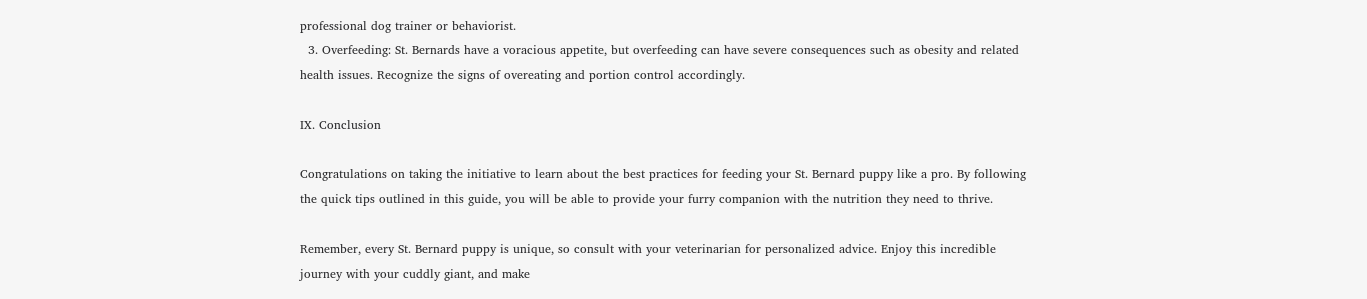professional dog trainer or behaviorist.
  3. Overfeeding: St. Bernards have a voracious appetite, but overfeeding can have severe consequences such as obesity and related health issues. Recognize the signs of overeating and portion control accordingly.

IX. Conclusion

Congratulations on taking the initiative to learn about the best practices for feeding your St. Bernard puppy like a pro. By following the quick tips outlined in this guide, you will be able to provide your furry companion with the nutrition they need to thrive.

Remember, every St. Bernard puppy is unique, so consult with your veterinarian for personalized advice. Enjoy this incredible journey with your cuddly giant, and make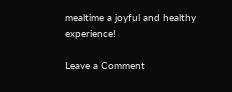mealtime a joyful and healthy experience!

Leave a Comment